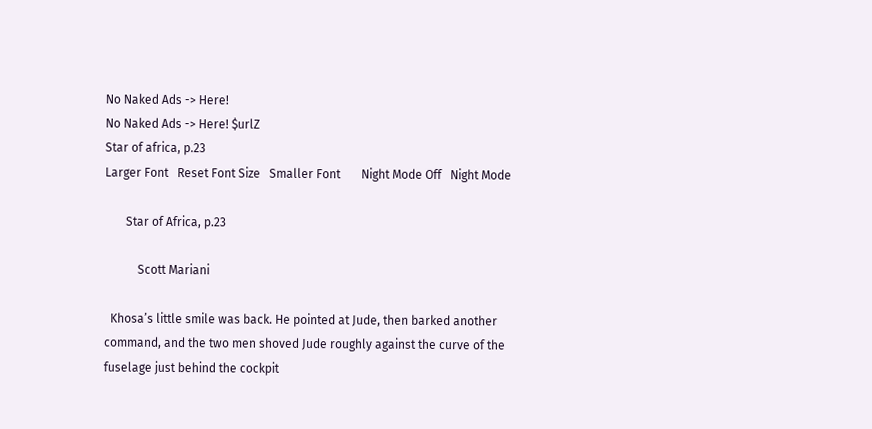No Naked Ads -> Here!
No Naked Ads -> Here! $urlZ
Star of africa, p.23
Larger Font   Reset Font Size   Smaller Font       Night Mode Off   Night Mode

       Star of Africa, p.23

           Scott Mariani

  Khosa’s little smile was back. He pointed at Jude, then barked another command, and the two men shoved Jude roughly against the curve of the fuselage just behind the cockpit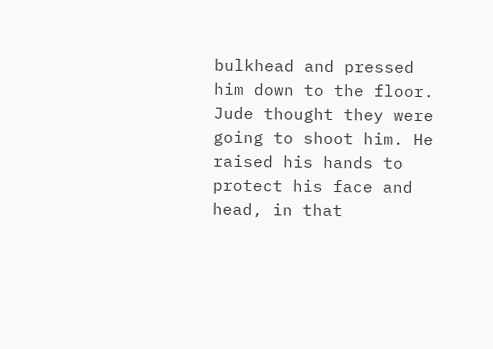bulkhead and pressed him down to the floor. Jude thought they were going to shoot him. He raised his hands to protect his face and head, in that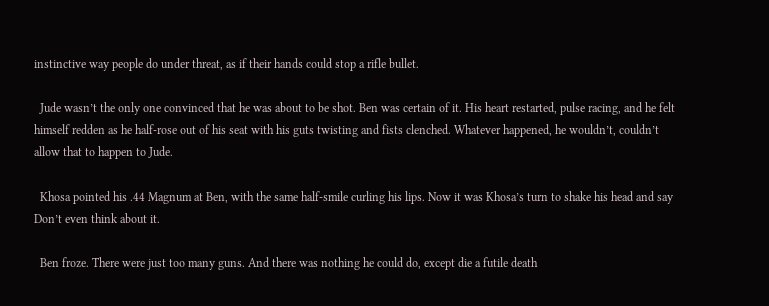instinctive way people do under threat, as if their hands could stop a rifle bullet.

  Jude wasn’t the only one convinced that he was about to be shot. Ben was certain of it. His heart restarted, pulse racing, and he felt himself redden as he half-rose out of his seat with his guts twisting and fists clenched. Whatever happened, he wouldn’t, couldn’t allow that to happen to Jude.

  Khosa pointed his .44 Magnum at Ben, with the same half-smile curling his lips. Now it was Khosa’s turn to shake his head and say Don’t even think about it.

  Ben froze. There were just too many guns. And there was nothing he could do, except die a futile death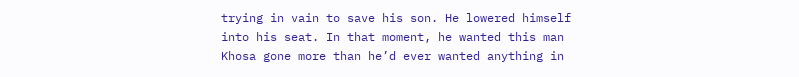trying in vain to save his son. He lowered himself into his seat. In that moment, he wanted this man Khosa gone more than he’d ever wanted anything in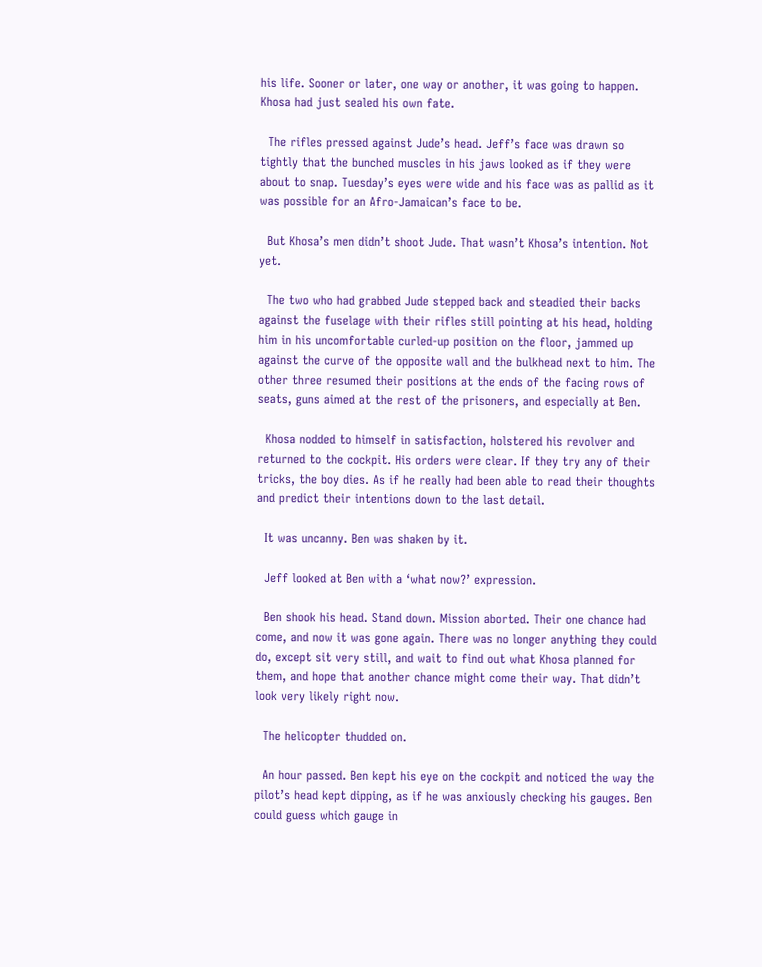his life. Sooner or later, one way or another, it was going to happen. Khosa had just sealed his own fate.

  The rifles pressed against Jude’s head. Jeff’s face was drawn so tightly that the bunched muscles in his jaws looked as if they were about to snap. Tuesday’s eyes were wide and his face was as pallid as it was possible for an Afro-Jamaican’s face to be.

  But Khosa’s men didn’t shoot Jude. That wasn’t Khosa’s intention. Not yet.

  The two who had grabbed Jude stepped back and steadied their backs against the fuselage with their rifles still pointing at his head, holding him in his uncomfortable curled-up position on the floor, jammed up against the curve of the opposite wall and the bulkhead next to him. The other three resumed their positions at the ends of the facing rows of seats, guns aimed at the rest of the prisoners, and especially at Ben.

  Khosa nodded to himself in satisfaction, holstered his revolver and returned to the cockpit. His orders were clear. If they try any of their tricks, the boy dies. As if he really had been able to read their thoughts and predict their intentions down to the last detail.

  It was uncanny. Ben was shaken by it.

  Jeff looked at Ben with a ‘what now?’ expression.

  Ben shook his head. Stand down. Mission aborted. Their one chance had come, and now it was gone again. There was no longer anything they could do, except sit very still, and wait to find out what Khosa planned for them, and hope that another chance might come their way. That didn’t look very likely right now.

  The helicopter thudded on.

  An hour passed. Ben kept his eye on the cockpit and noticed the way the pilot’s head kept dipping, as if he was anxiously checking his gauges. Ben could guess which gauge in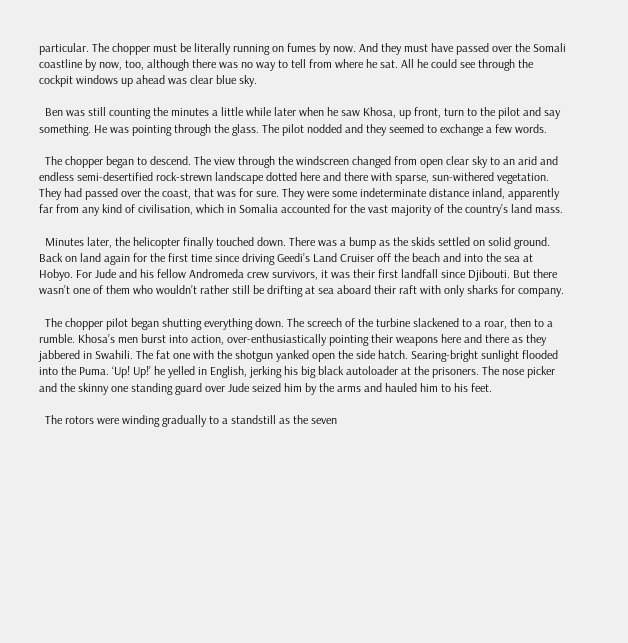particular. The chopper must be literally running on fumes by now. And they must have passed over the Somali coastline by now, too, although there was no way to tell from where he sat. All he could see through the cockpit windows up ahead was clear blue sky.

  Ben was still counting the minutes a little while later when he saw Khosa, up front, turn to the pilot and say something. He was pointing through the glass. The pilot nodded and they seemed to exchange a few words.

  The chopper began to descend. The view through the windscreen changed from open clear sky to an arid and endless semi-desertified rock-strewn landscape dotted here and there with sparse, sun-withered vegetation. They had passed over the coast, that was for sure. They were some indeterminate distance inland, apparently far from any kind of civilisation, which in Somalia accounted for the vast majority of the country’s land mass.

  Minutes later, the helicopter finally touched down. There was a bump as the skids settled on solid ground. Back on land again for the first time since driving Geedi’s Land Cruiser off the beach and into the sea at Hobyo. For Jude and his fellow Andromeda crew survivors, it was their first landfall since Djibouti. But there wasn’t one of them who wouldn’t rather still be drifting at sea aboard their raft with only sharks for company.

  The chopper pilot began shutting everything down. The screech of the turbine slackened to a roar, then to a rumble. Khosa’s men burst into action, over-enthusiastically pointing their weapons here and there as they jabbered in Swahili. The fat one with the shotgun yanked open the side hatch. Searing-bright sunlight flooded into the Puma. ‘Up! Up!’ he yelled in English, jerking his big black autoloader at the prisoners. The nose picker and the skinny one standing guard over Jude seized him by the arms and hauled him to his feet.

  The rotors were winding gradually to a standstill as the seven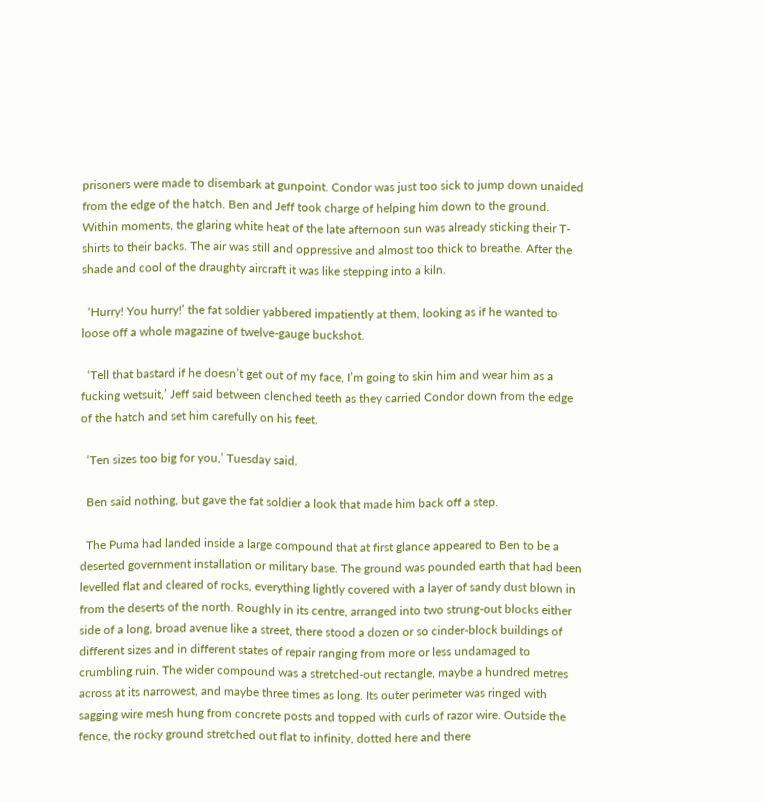prisoners were made to disembark at gunpoint. Condor was just too sick to jump down unaided from the edge of the hatch. Ben and Jeff took charge of helping him down to the ground. Within moments, the glaring white heat of the late afternoon sun was already sticking their T-shirts to their backs. The air was still and oppressive and almost too thick to breathe. After the shade and cool of the draughty aircraft it was like stepping into a kiln.

  ‘Hurry! You hurry!’ the fat soldier yabbered impatiently at them, looking as if he wanted to loose off a whole magazine of twelve-gauge buckshot.

  ‘Tell that bastard if he doesn’t get out of my face, I’m going to skin him and wear him as a fucking wetsuit,’ Jeff said between clenched teeth as they carried Condor down from the edge of the hatch and set him carefully on his feet.

  ‘Ten sizes too big for you,’ Tuesday said.

  Ben said nothing, but gave the fat soldier a look that made him back off a step.

  The Puma had landed inside a large compound that at first glance appeared to Ben to be a deserted government installation or military base. The ground was pounded earth that had been levelled flat and cleared of rocks, everything lightly covered with a layer of sandy dust blown in from the deserts of the north. Roughly in its centre, arranged into two strung-out blocks either side of a long, broad avenue like a street, there stood a dozen or so cinder-block buildings of different sizes and in different states of repair ranging from more or less undamaged to crumbling ruin. The wider compound was a stretched-out rectangle, maybe a hundred metres across at its narrowest, and maybe three times as long. Its outer perimeter was ringed with sagging wire mesh hung from concrete posts and topped with curls of razor wire. Outside the fence, the rocky ground stretched out flat to infinity, dotted here and there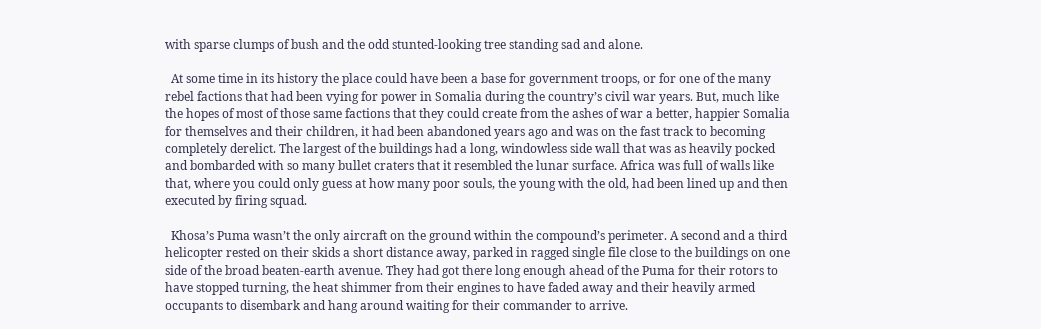with sparse clumps of bush and the odd stunted-looking tree standing sad and alone.

  At some time in its history the place could have been a base for government troops, or for one of the many rebel factions that had been vying for power in Somalia during the country’s civil war years. But, much like the hopes of most of those same factions that they could create from the ashes of war a better, happier Somalia for themselves and their children, it had been abandoned years ago and was on the fast track to becoming completely derelict. The largest of the buildings had a long, windowless side wall that was as heavily pocked and bombarded with so many bullet craters that it resembled the lunar surface. Africa was full of walls like that, where you could only guess at how many poor souls, the young with the old, had been lined up and then executed by firing squad.

  Khosa’s Puma wasn’t the only aircraft on the ground within the compound’s perimeter. A second and a third helicopter rested on their skids a short distance away, parked in ragged single file close to the buildings on one side of the broad beaten-earth avenue. They had got there long enough ahead of the Puma for their rotors to have stopped turning, the heat shimmer from their engines to have faded away and their heavily armed occupants to disembark and hang around waiting for their commander to arrive.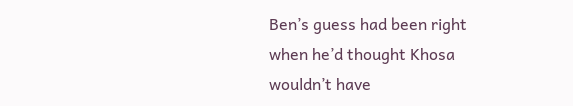Ben’s guess had been right when he’d thought Khosa wouldn’t have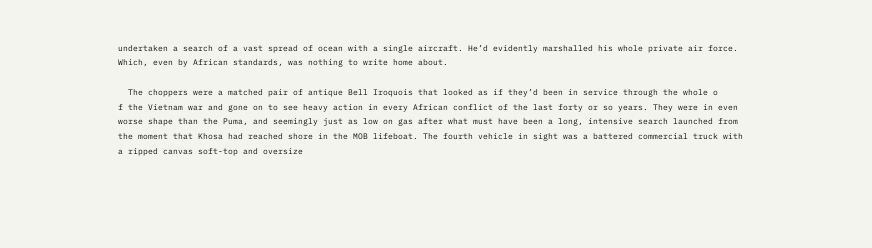undertaken a search of a vast spread of ocean with a single aircraft. He’d evidently marshalled his whole private air force. Which, even by African standards, was nothing to write home about.

  The choppers were a matched pair of antique Bell Iroquois that looked as if they’d been in service through the whole o
f the Vietnam war and gone on to see heavy action in every African conflict of the last forty or so years. They were in even worse shape than the Puma, and seemingly just as low on gas after what must have been a long, intensive search launched from the moment that Khosa had reached shore in the MOB lifeboat. The fourth vehicle in sight was a battered commercial truck with a ripped canvas soft-top and oversize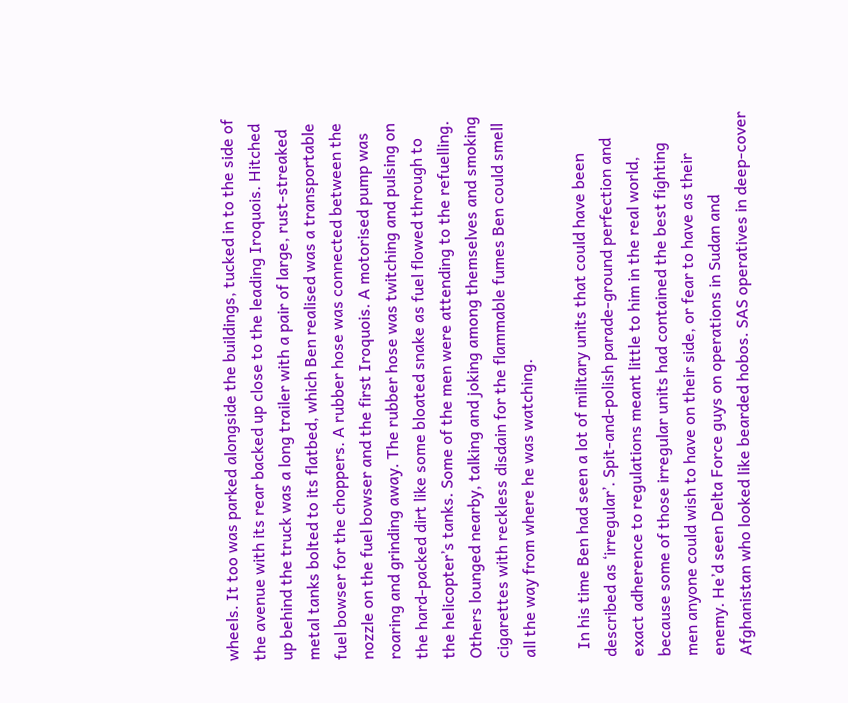wheels. It too was parked alongside the buildings, tucked in to the side of the avenue with its rear backed up close to the leading Iroquois. Hitched up behind the truck was a long trailer with a pair of large, rust-streaked metal tanks bolted to its flatbed, which Ben realised was a transportable fuel bowser for the choppers. A rubber hose was connected between the nozzle on the fuel bowser and the first Iroquois. A motorised pump was roaring and grinding away. The rubber hose was twitching and pulsing on the hard-packed dirt like some bloated snake as fuel flowed through to the helicopter’s tanks. Some of the men were attending to the refuelling. Others lounged nearby, talking and joking among themselves and smoking cigarettes with reckless disdain for the flammable fumes Ben could smell all the way from where he was watching.

  In his time Ben had seen a lot of military units that could have been described as ‘irregular’. Spit-and-polish parade-ground perfection and exact adherence to regulations meant little to him in the real world, because some of those irregular units had contained the best fighting men anyone could wish to have on their side, or fear to have as their enemy. He’d seen Delta Force guys on operations in Sudan and Afghanistan who looked like bearded hobos. SAS operatives in deep-cover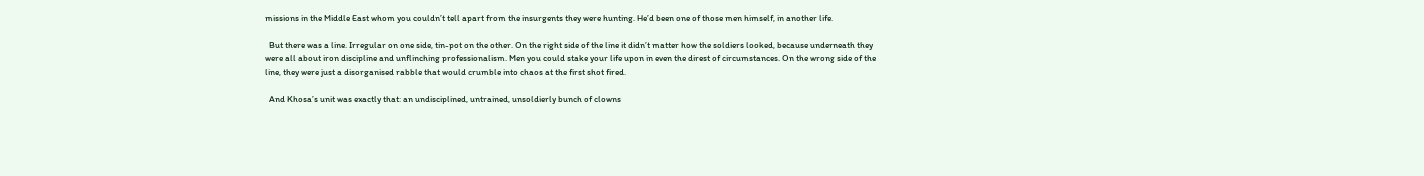missions in the Middle East whom you couldn’t tell apart from the insurgents they were hunting. He’d been one of those men himself, in another life.

  But there was a line. Irregular on one side, tin-pot on the other. On the right side of the line it didn’t matter how the soldiers looked, because underneath they were all about iron discipline and unflinching professionalism. Men you could stake your life upon in even the direst of circumstances. On the wrong side of the line, they were just a disorganised rabble that would crumble into chaos at the first shot fired.

  And Khosa’s unit was exactly that: an undisciplined, untrained, unsoldierly bunch of clowns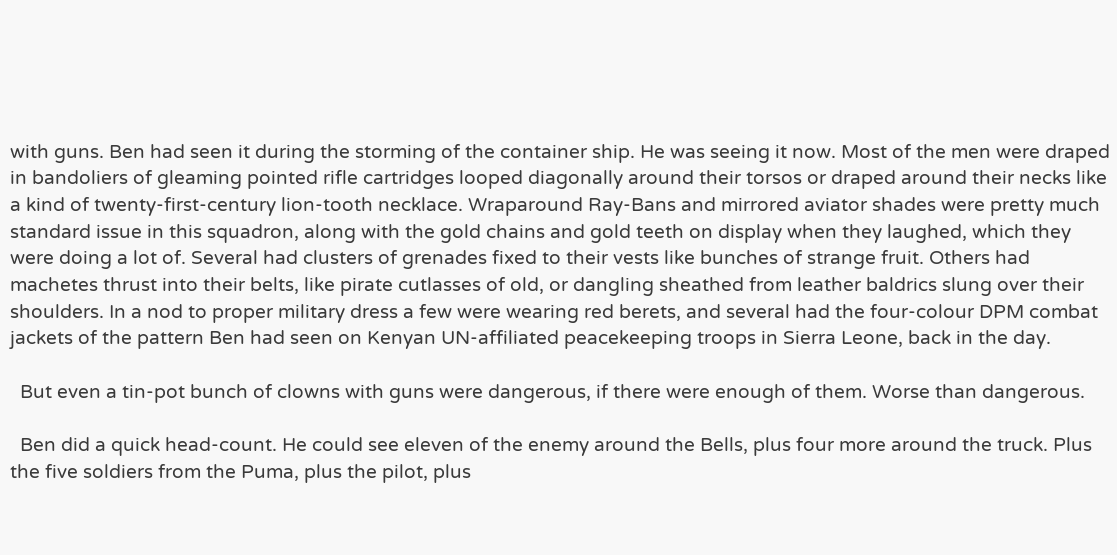with guns. Ben had seen it during the storming of the container ship. He was seeing it now. Most of the men were draped in bandoliers of gleaming pointed rifle cartridges looped diagonally around their torsos or draped around their necks like a kind of twenty-first-century lion-tooth necklace. Wraparound Ray-Bans and mirrored aviator shades were pretty much standard issue in this squadron, along with the gold chains and gold teeth on display when they laughed, which they were doing a lot of. Several had clusters of grenades fixed to their vests like bunches of strange fruit. Others had machetes thrust into their belts, like pirate cutlasses of old, or dangling sheathed from leather baldrics slung over their shoulders. In a nod to proper military dress a few were wearing red berets, and several had the four-colour DPM combat jackets of the pattern Ben had seen on Kenyan UN-affiliated peacekeeping troops in Sierra Leone, back in the day.

  But even a tin-pot bunch of clowns with guns were dangerous, if there were enough of them. Worse than dangerous.

  Ben did a quick head-count. He could see eleven of the enemy around the Bells, plus four more around the truck. Plus the five soldiers from the Puma, plus the pilot, plus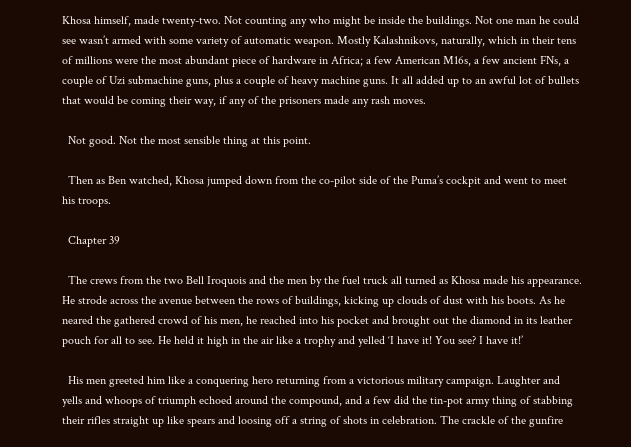Khosa himself, made twenty-two. Not counting any who might be inside the buildings. Not one man he could see wasn’t armed with some variety of automatic weapon. Mostly Kalashnikovs, naturally, which in their tens of millions were the most abundant piece of hardware in Africa; a few American M16s, a few ancient FNs, a couple of Uzi submachine guns, plus a couple of heavy machine guns. It all added up to an awful lot of bullets that would be coming their way, if any of the prisoners made any rash moves.

  Not good. Not the most sensible thing at this point.

  Then as Ben watched, Khosa jumped down from the co-pilot side of the Puma’s cockpit and went to meet his troops.

  Chapter 39

  The crews from the two Bell Iroquois and the men by the fuel truck all turned as Khosa made his appearance. He strode across the avenue between the rows of buildings, kicking up clouds of dust with his boots. As he neared the gathered crowd of his men, he reached into his pocket and brought out the diamond in its leather pouch for all to see. He held it high in the air like a trophy and yelled ‘I have it! You see? I have it!’

  His men greeted him like a conquering hero returning from a victorious military campaign. Laughter and yells and whoops of triumph echoed around the compound, and a few did the tin-pot army thing of stabbing their rifles straight up like spears and loosing off a string of shots in celebration. The crackle of the gunfire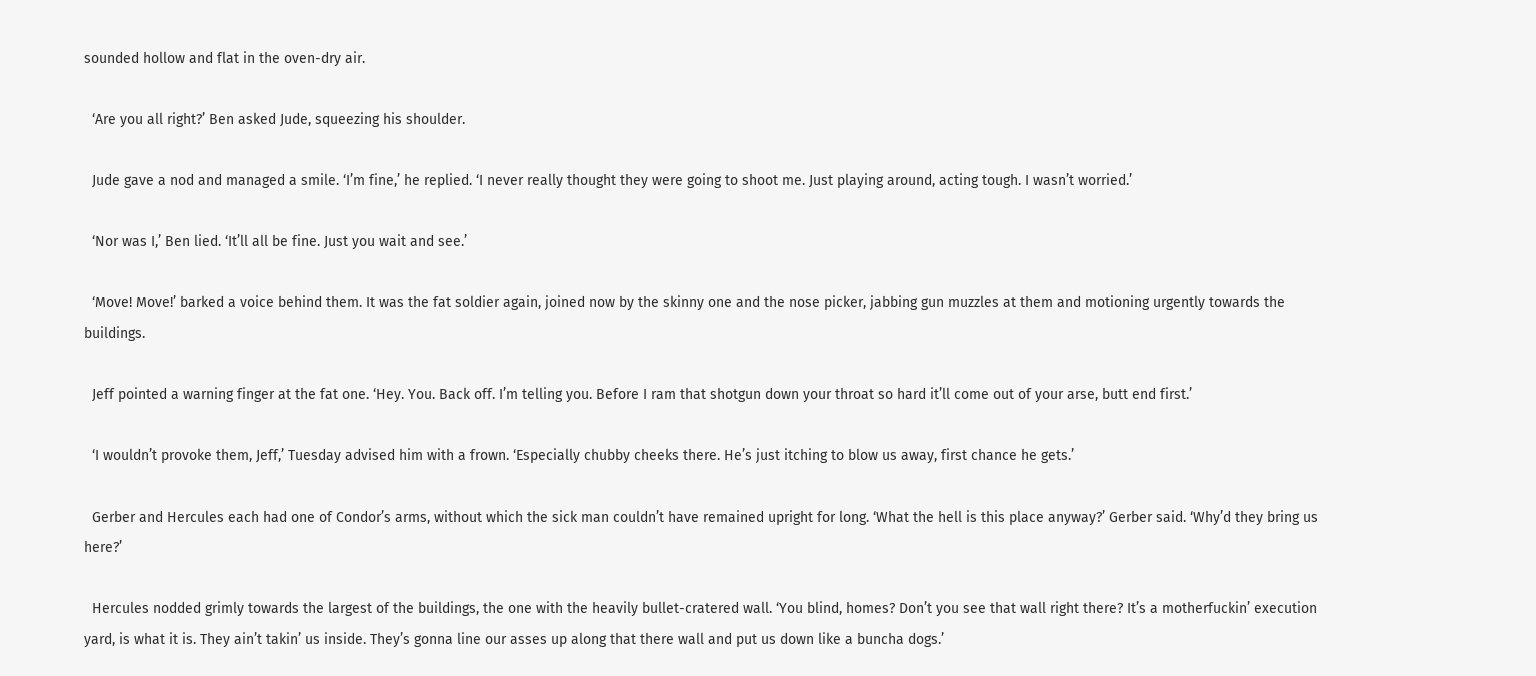sounded hollow and flat in the oven-dry air.

  ‘Are you all right?’ Ben asked Jude, squeezing his shoulder.

  Jude gave a nod and managed a smile. ‘I’m fine,’ he replied. ‘I never really thought they were going to shoot me. Just playing around, acting tough. I wasn’t worried.’

  ‘Nor was I,’ Ben lied. ‘It’ll all be fine. Just you wait and see.’

  ‘Move! Move!’ barked a voice behind them. It was the fat soldier again, joined now by the skinny one and the nose picker, jabbing gun muzzles at them and motioning urgently towards the buildings.

  Jeff pointed a warning finger at the fat one. ‘Hey. You. Back off. I’m telling you. Before I ram that shotgun down your throat so hard it’ll come out of your arse, butt end first.’

  ‘I wouldn’t provoke them, Jeff,’ Tuesday advised him with a frown. ‘Especially chubby cheeks there. He’s just itching to blow us away, first chance he gets.’

  Gerber and Hercules each had one of Condor’s arms, without which the sick man couldn’t have remained upright for long. ‘What the hell is this place anyway?’ Gerber said. ‘Why’d they bring us here?’

  Hercules nodded grimly towards the largest of the buildings, the one with the heavily bullet-cratered wall. ‘You blind, homes? Don’t you see that wall right there? It’s a motherfuckin’ execution yard, is what it is. They ain’t takin’ us inside. They’s gonna line our asses up along that there wall and put us down like a buncha dogs.’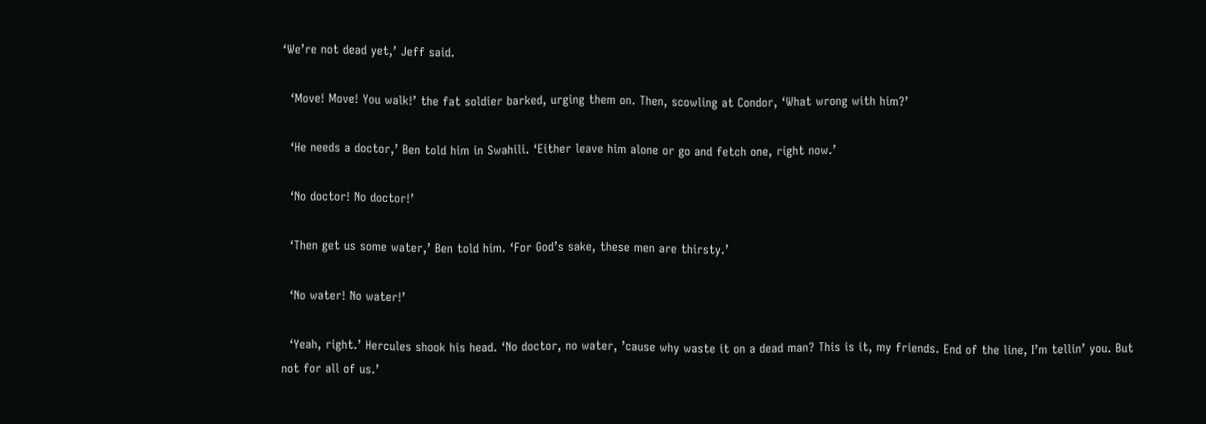‘We’re not dead yet,’ Jeff said.

  ‘Move! Move! You walk!’ the fat soldier barked, urging them on. Then, scowling at Condor, ‘What wrong with him?’

  ‘He needs a doctor,’ Ben told him in Swahili. ‘Either leave him alone or go and fetch one, right now.’

  ‘No doctor! No doctor!’

  ‘Then get us some water,’ Ben told him. ‘For God’s sake, these men are thirsty.’

  ‘No water! No water!’

  ‘Yeah, right.’ Hercules shook his head. ‘No doctor, no water, ’cause why waste it on a dead man? This is it, my friends. End of the line, I’m tellin’ you. But not for all of us.’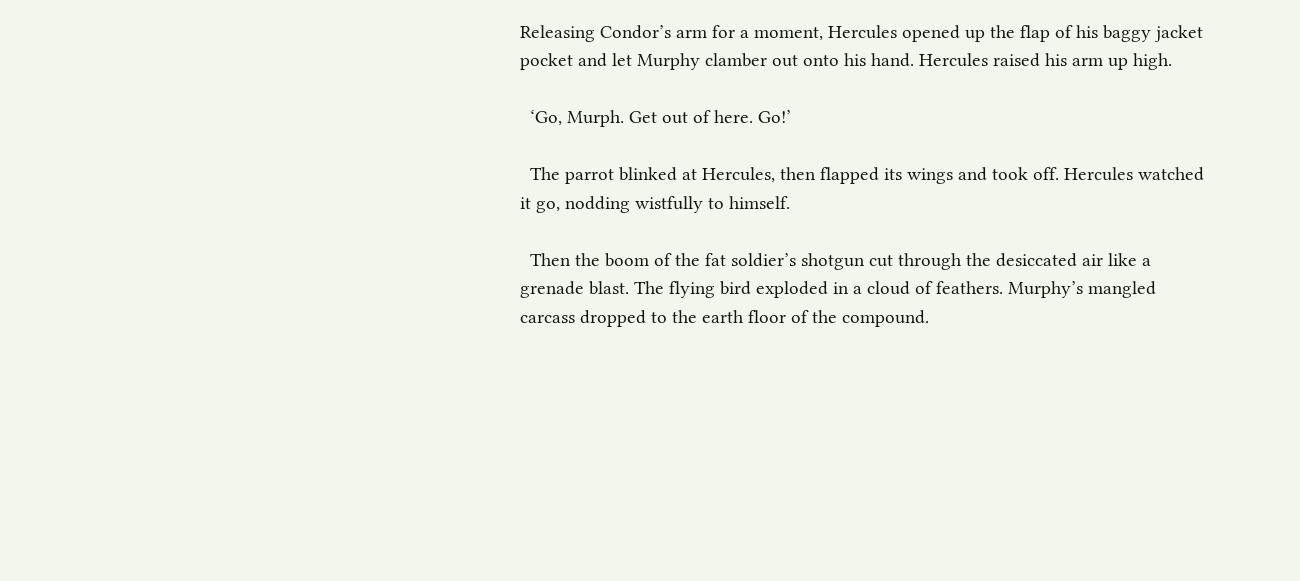Releasing Condor’s arm for a moment, Hercules opened up the flap of his baggy jacket pocket and let Murphy clamber out onto his hand. Hercules raised his arm up high.

  ‘Go, Murph. Get out of here. Go!’

  The parrot blinked at Hercules, then flapped its wings and took off. Hercules watched it go, nodding wistfully to himself.

  Then the boom of the fat soldier’s shotgun cut through the desiccated air like a grenade blast. The flying bird exploded in a cloud of feathers. Murphy’s mangled carcass dropped to the earth floor of the compound.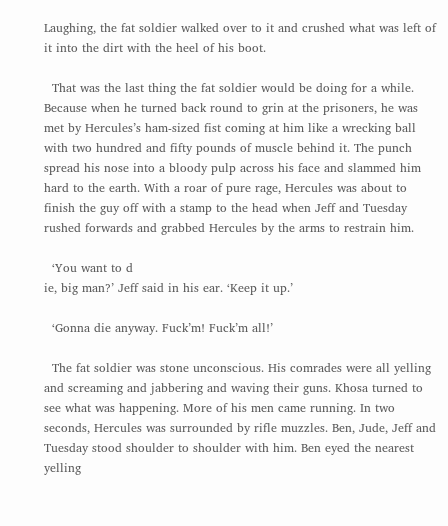Laughing, the fat soldier walked over to it and crushed what was left of it into the dirt with the heel of his boot.

  That was the last thing the fat soldier would be doing for a while. Because when he turned back round to grin at the prisoners, he was met by Hercules’s ham-sized fist coming at him like a wrecking ball with two hundred and fifty pounds of muscle behind it. The punch spread his nose into a bloody pulp across his face and slammed him hard to the earth. With a roar of pure rage, Hercules was about to finish the guy off with a stamp to the head when Jeff and Tuesday rushed forwards and grabbed Hercules by the arms to restrain him.

  ‘You want to d
ie, big man?’ Jeff said in his ear. ‘Keep it up.’

  ‘Gonna die anyway. Fuck’m! Fuck’m all!’

  The fat soldier was stone unconscious. His comrades were all yelling and screaming and jabbering and waving their guns. Khosa turned to see what was happening. More of his men came running. In two seconds, Hercules was surrounded by rifle muzzles. Ben, Jude, Jeff and Tuesday stood shoulder to shoulder with him. Ben eyed the nearest yelling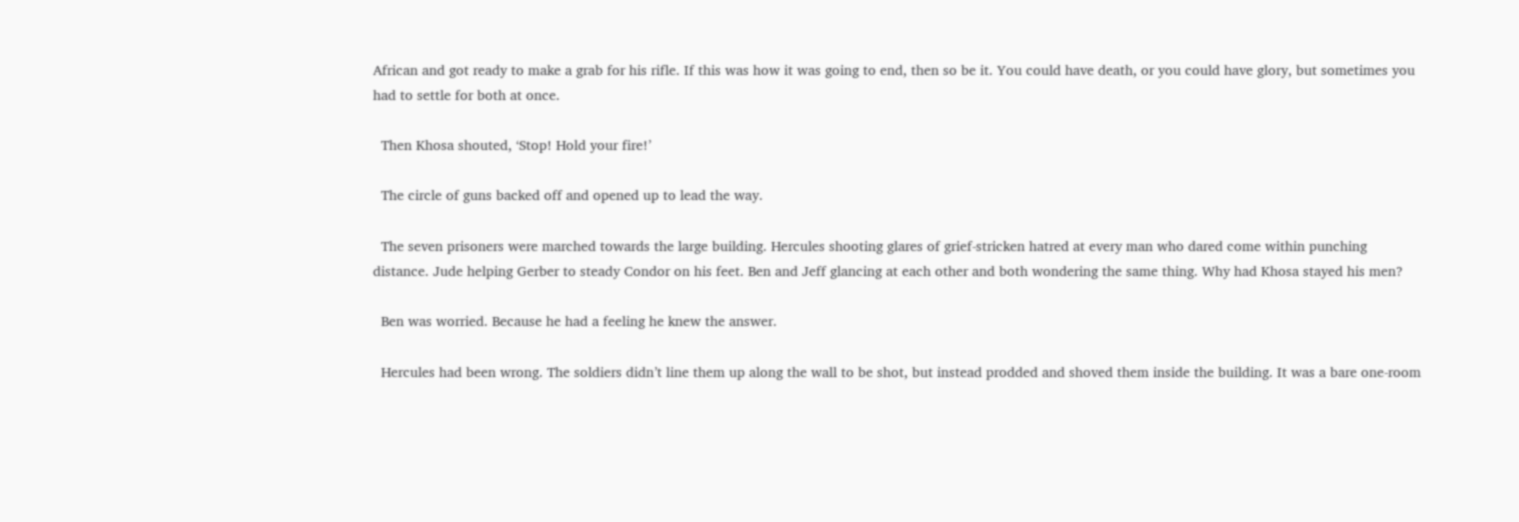African and got ready to make a grab for his rifle. If this was how it was going to end, then so be it. You could have death, or you could have glory, but sometimes you had to settle for both at once.

  Then Khosa shouted, ‘Stop! Hold your fire!’

  The circle of guns backed off and opened up to lead the way.

  The seven prisoners were marched towards the large building. Hercules shooting glares of grief-stricken hatred at every man who dared come within punching distance. Jude helping Gerber to steady Condor on his feet. Ben and Jeff glancing at each other and both wondering the same thing. Why had Khosa stayed his men?

  Ben was worried. Because he had a feeling he knew the answer.

  Hercules had been wrong. The soldiers didn’t line them up along the wall to be shot, but instead prodded and shoved them inside the building. It was a bare one-room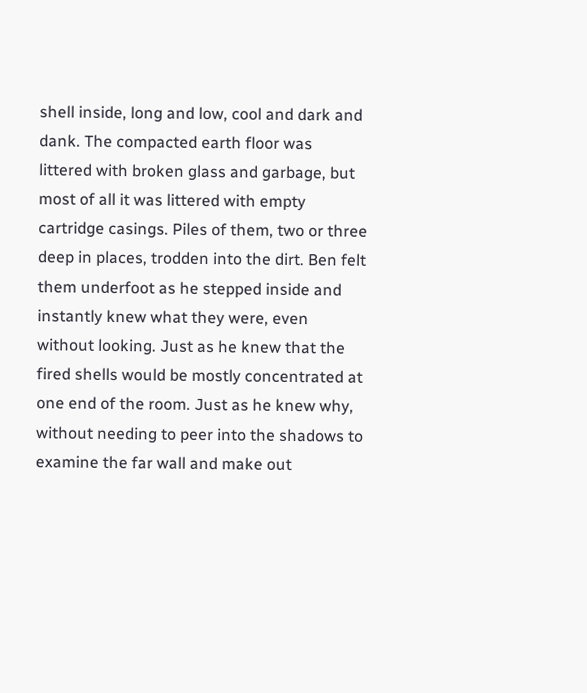shell inside, long and low, cool and dark and dank. The compacted earth floor was littered with broken glass and garbage, but most of all it was littered with empty cartridge casings. Piles of them, two or three deep in places, trodden into the dirt. Ben felt them underfoot as he stepped inside and instantly knew what they were, even without looking. Just as he knew that the fired shells would be mostly concentrated at one end of the room. Just as he knew why, without needing to peer into the shadows to examine the far wall and make out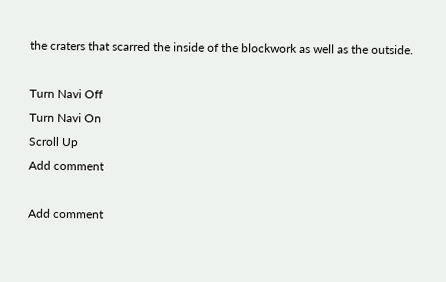the craters that scarred the inside of the blockwork as well as the outside.

Turn Navi Off
Turn Navi On
Scroll Up
Add comment

Add comment